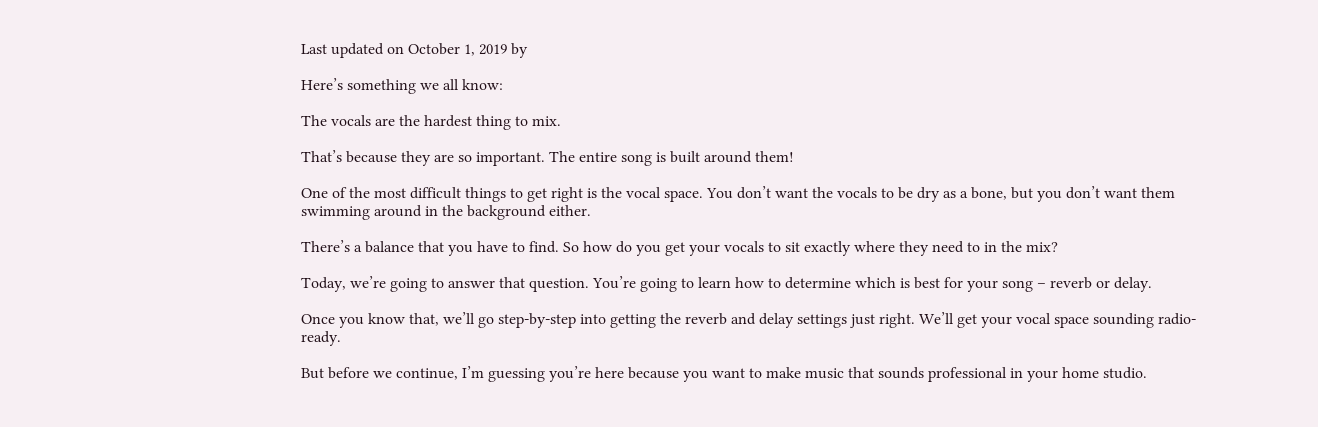Last updated on October 1, 2019 by

Here’s something we all know:

The vocals are the hardest thing to mix.

That’s because they are so important. The entire song is built around them!

One of the most difficult things to get right is the vocal space. You don’t want the vocals to be dry as a bone, but you don’t want them swimming around in the background either.

There’s a balance that you have to find. So how do you get your vocals to sit exactly where they need to in the mix?

Today, we’re going to answer that question. You’re going to learn how to determine which is best for your song – reverb or delay.

Once you know that, we’ll go step-by-step into getting the reverb and delay settings just right. We’ll get your vocal space sounding radio-ready.

But before we continue, I’m guessing you’re here because you want to make music that sounds professional in your home studio.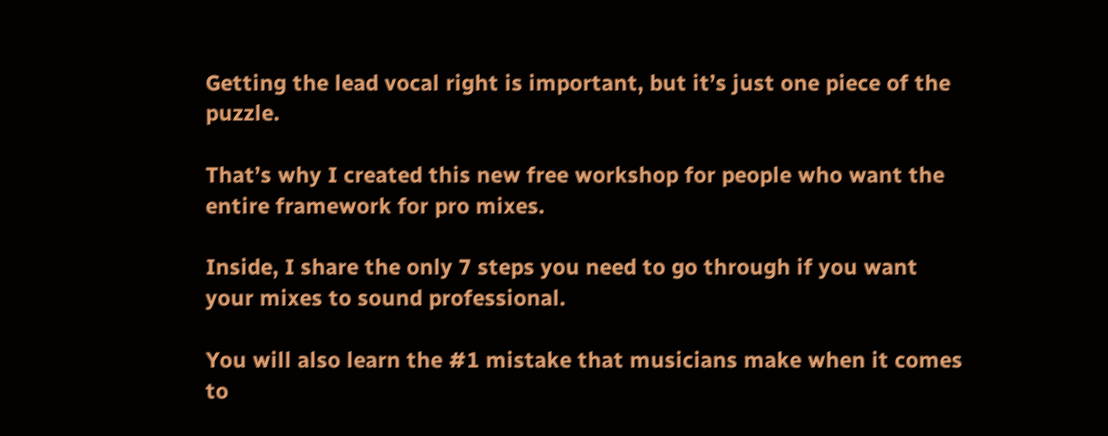Getting the lead vocal right is important, but it’s just one piece of the puzzle.

That’s why I created this new free workshop for people who want the entire framework for pro mixes.

Inside, I share the only 7 steps you need to go through if you want your mixes to sound professional.

You will also learn the #1 mistake that musicians make when it comes to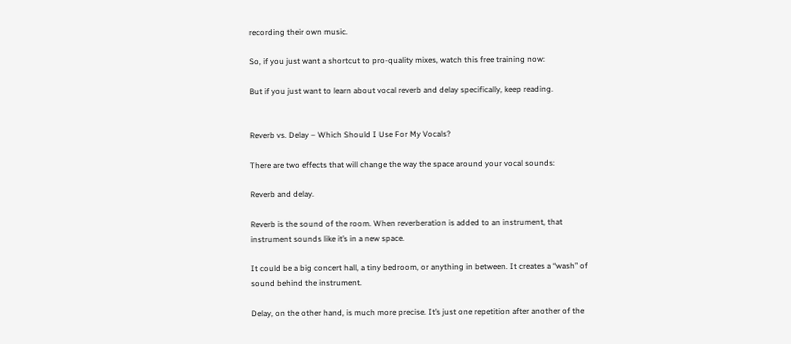recording their own music.

So, if you just want a shortcut to pro-quality mixes, watch this free training now:

But if you just want to learn about vocal reverb and delay specifically, keep reading.


Reverb vs. Delay – Which Should I Use For My Vocals?

There are two effects that will change the way the space around your vocal sounds:

Reverb and delay.

Reverb is the sound of the room. When reverberation is added to an instrument, that instrument sounds like it’s in a new space.

It could be a big concert hall, a tiny bedroom, or anything in between. It creates a “wash” of sound behind the instrument.

Delay, on the other hand, is much more precise. It’s just one repetition after another of the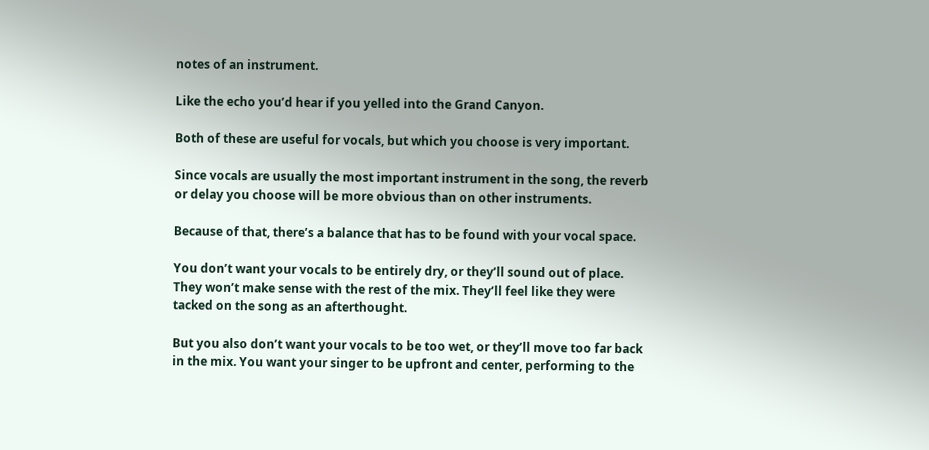notes of an instrument.

Like the echo you’d hear if you yelled into the Grand Canyon.

Both of these are useful for vocals, but which you choose is very important.

Since vocals are usually the most important instrument in the song, the reverb or delay you choose will be more obvious than on other instruments.

Because of that, there’s a balance that has to be found with your vocal space.

You don’t want your vocals to be entirely dry, or they’ll sound out of place. They won’t make sense with the rest of the mix. They’ll feel like they were tacked on the song as an afterthought.

But you also don’t want your vocals to be too wet, or they’ll move too far back in the mix. You want your singer to be upfront and center, performing to the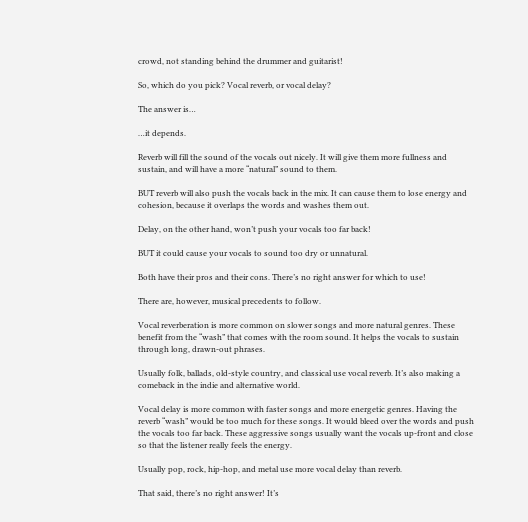crowd, not standing behind the drummer and guitarist!

So, which do you pick? Vocal reverb, or vocal delay?

The answer is…

…it depends.

Reverb will fill the sound of the vocals out nicely. It will give them more fullness and sustain, and will have a more “natural” sound to them.

BUT reverb will also push the vocals back in the mix. It can cause them to lose energy and cohesion, because it overlaps the words and washes them out.

Delay, on the other hand, won’t push your vocals too far back!

BUT it could cause your vocals to sound too dry or unnatural.

Both have their pros and their cons. There’s no right answer for which to use!

There are, however, musical precedents to follow.

Vocal reverberation is more common on slower songs and more natural genres. These benefit from the “wash” that comes with the room sound. It helps the vocals to sustain through long, drawn-out phrases.

Usually folk, ballads, old-style country, and classical use vocal reverb. It’s also making a comeback in the indie and alternative world.

Vocal delay is more common with faster songs and more energetic genres. Having the reverb “wash” would be too much for these songs. It would bleed over the words and push the vocals too far back. These aggressive songs usually want the vocals up-front and close so that the listener really feels the energy.

Usually pop, rock, hip-hop, and metal use more vocal delay than reverb.

That said, there’s no right answer! It’s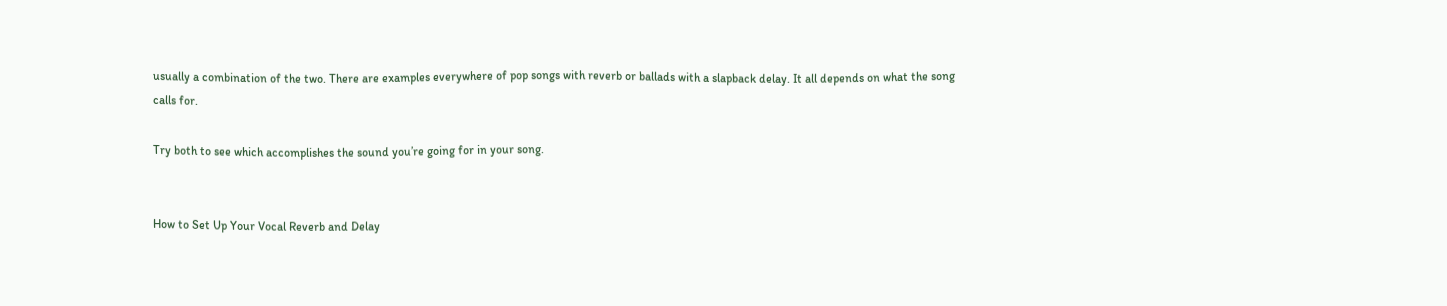usually a combination of the two. There are examples everywhere of pop songs with reverb or ballads with a slapback delay. It all depends on what the song calls for.

Try both to see which accomplishes the sound you’re going for in your song.


How to Set Up Your Vocal Reverb and Delay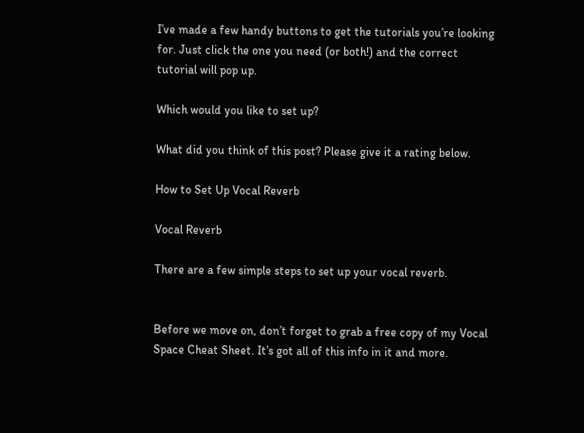I’ve made a few handy buttons to get the tutorials you’re looking for. Just click the one you need (or both!) and the correct tutorial will pop up.

Which would you like to set up?

What did you think of this post? Please give it a rating below.

How to Set Up Vocal Reverb

Vocal Reverb

There are a few simple steps to set up your vocal reverb.


Before we move on, don’t forget to grab a free copy of my Vocal Space Cheat Sheet. It’s got all of this info in it and more.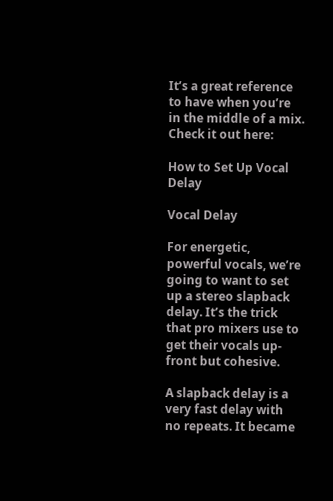It’s a great reference to have when you’re in the middle of a mix. Check it out here:

How to Set Up Vocal Delay

Vocal Delay

For energetic, powerful vocals, we’re going to want to set up a stereo slapback delay. It’s the trick that pro mixers use to get their vocals up-front but cohesive.

A slapback delay is a very fast delay with no repeats. It became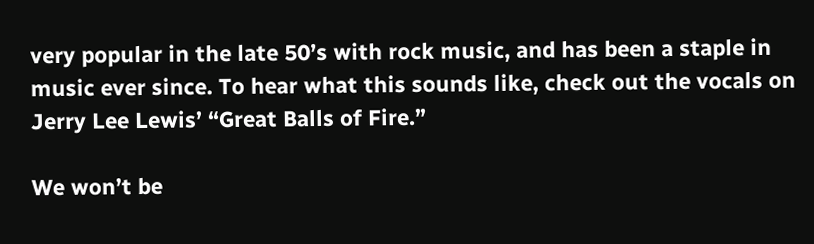very popular in the late 50’s with rock music, and has been a staple in music ever since. To hear what this sounds like, check out the vocals on Jerry Lee Lewis’ “Great Balls of Fire.”

We won’t be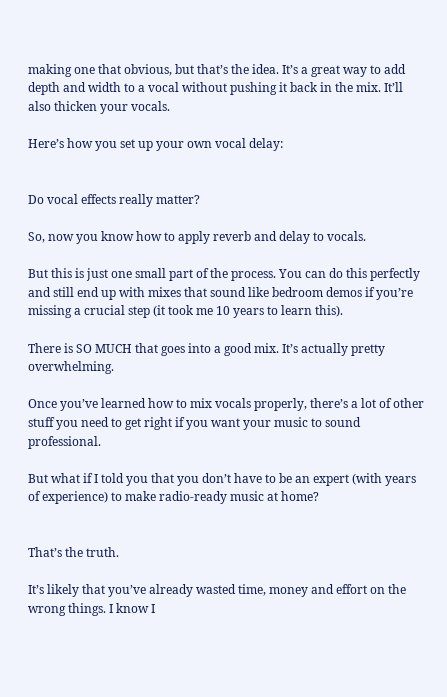making one that obvious, but that’s the idea. It’s a great way to add depth and width to a vocal without pushing it back in the mix. It’ll also thicken your vocals.

Here’s how you set up your own vocal delay:


Do vocal effects really matter?

So, now you know how to apply reverb and delay to vocals.

But this is just one small part of the process. You can do this perfectly and still end up with mixes that sound like bedroom demos if you’re missing a crucial step (it took me 10 years to learn this).

There is SO MUCH that goes into a good mix. It’s actually pretty overwhelming.

Once you’ve learned how to mix vocals properly, there’s a lot of other stuff you need to get right if you want your music to sound professional.

But what if I told you that you don’t have to be an expert (with years of experience) to make radio-ready music at home?


That’s the truth.

It’s likely that you’ve already wasted time, money and effort on the wrong things. I know I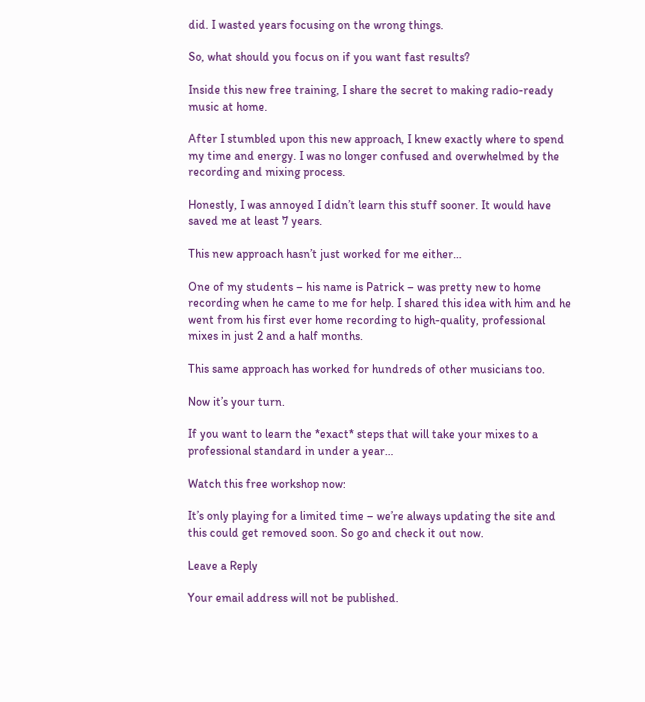did. I wasted years focusing on the wrong things.

So, what should you focus on if you want fast results?

Inside this new free training, I share the secret to making radio-ready music at home.

After I stumbled upon this new approach, I knew exactly where to spend my time and energy. I was no longer confused and overwhelmed by the recording and mixing process.

Honestly, I was annoyed I didn’t learn this stuff sooner. It would have saved me at least 7 years.

This new approach hasn’t just worked for me either…

One of my students – his name is Patrick – was pretty new to home recording when he came to me for help. I shared this idea with him and he went from his first ever home recording to high-quality, professional mixes in just 2 and a half months.

This same approach has worked for hundreds of other musicians too.

Now it’s your turn.

If you want to learn the *exact* steps that will take your mixes to a professional standard in under a year…

Watch this free workshop now:

It’s only playing for a limited time – we’re always updating the site and this could get removed soon. So go and check it out now.

Leave a Reply

Your email address will not be published.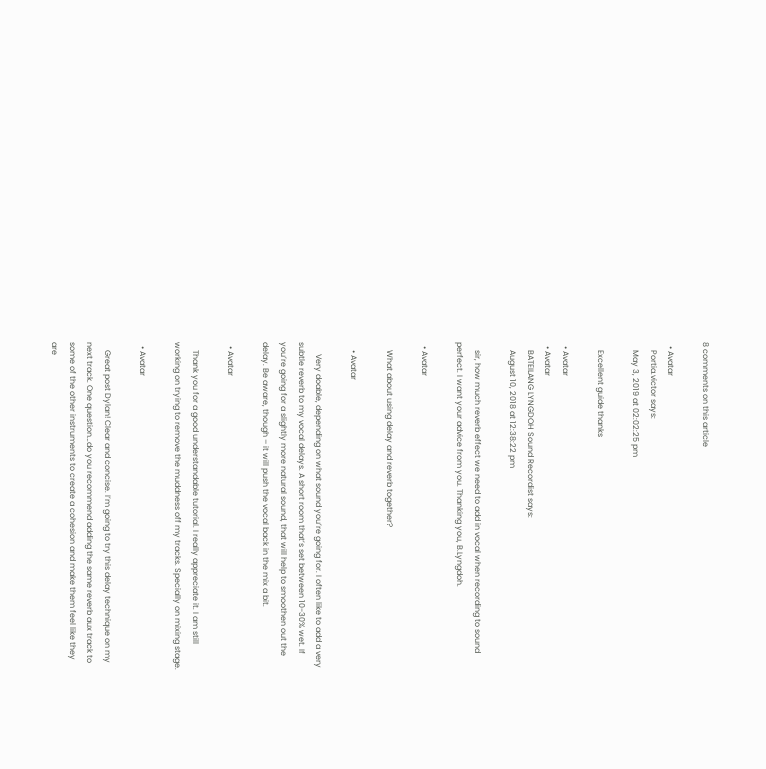8 comments on this article

  • Avatar
    Portia.victor says:
    May 3, 2019 at 02:02:25 pm

    Excellent guide thanks

  • Avatar
  • Avatar
    BATEILANG LYNGDOH Sound Recordist says:
    August 10, 2018 at 12:38:22 pm

    sir, how much reverb effect we need to add in vocal when recording to sound perfect. I want your advice from you. Thanking you, B.Lyngdoh.

  • Avatar

    What about using delay and reverb together?

    • Avatar

      Very doable, depending on what sound you’re going for. I often like to add a very subtle reverb to my vocal delays. A short room that’s set between 10-30% wet. If you’re going for a slightly more natural sound, that will help to smoothen out the delay. Be aware, though – it will push the vocal back in the mix a bit.

  • Avatar

    Thank you for a good understandable tutorial. I really appreciate it. I am still working on trying to remove the muddness off my tracks. Specially on mixing stage.

  • Avatar

    Great post Dylan! Clear and concise. I’m going to try this delay technique on my next track. One question…do you recommend adding the same reverb aux track to some of the other instruments to create a cohesion and make them feel like they are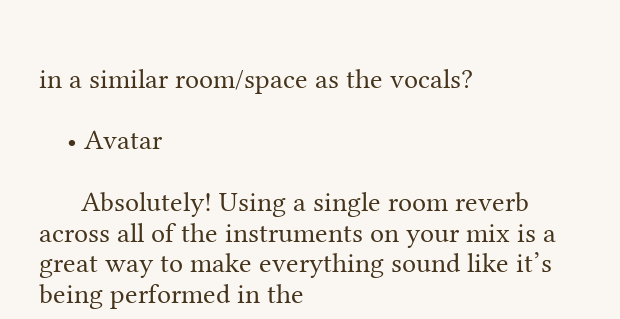in a similar room/space as the vocals?

    • Avatar

      Absolutely! Using a single room reverb across all of the instruments on your mix is a great way to make everything sound like it’s being performed in the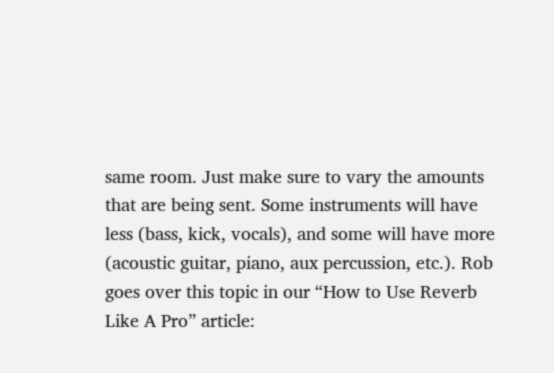same room. Just make sure to vary the amounts that are being sent. Some instruments will have less (bass, kick, vocals), and some will have more (acoustic guitar, piano, aux percussion, etc.). Rob goes over this topic in our “How to Use Reverb Like A Pro” article: